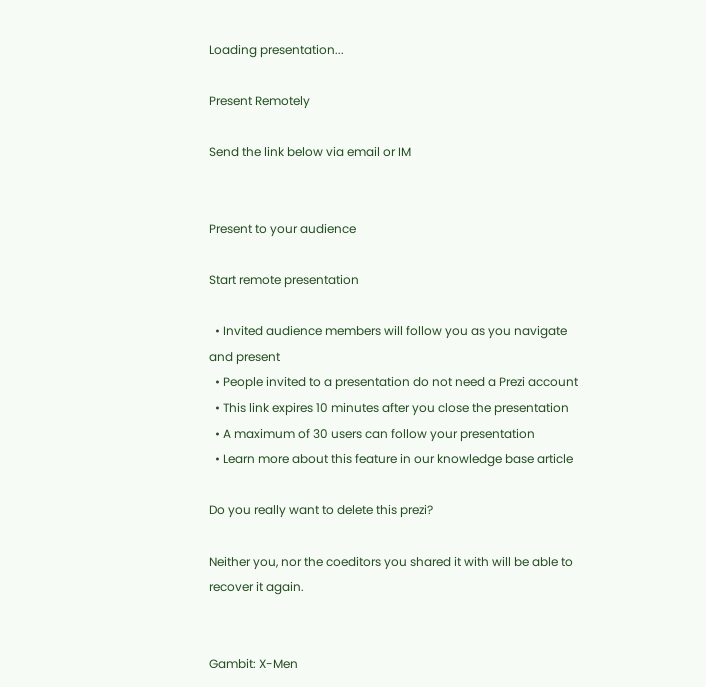Loading presentation...

Present Remotely

Send the link below via email or IM


Present to your audience

Start remote presentation

  • Invited audience members will follow you as you navigate and present
  • People invited to a presentation do not need a Prezi account
  • This link expires 10 minutes after you close the presentation
  • A maximum of 30 users can follow your presentation
  • Learn more about this feature in our knowledge base article

Do you really want to delete this prezi?

Neither you, nor the coeditors you shared it with will be able to recover it again.


Gambit: X-Men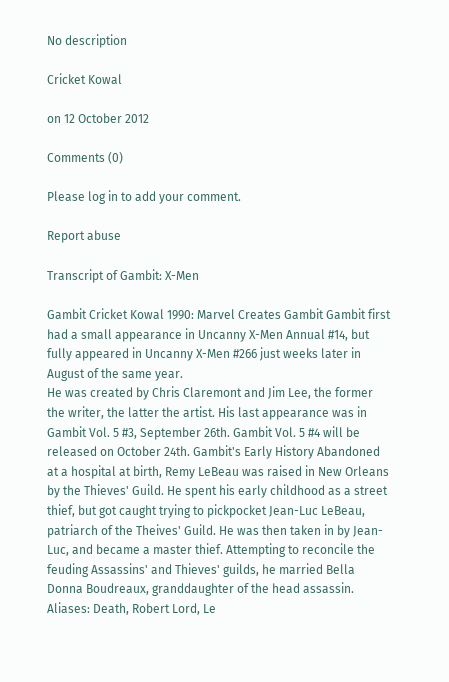No description

Cricket Kowal

on 12 October 2012

Comments (0)

Please log in to add your comment.

Report abuse

Transcript of Gambit: X-Men

Gambit Cricket Kowal 1990: Marvel Creates Gambit Gambit first had a small appearance in Uncanny X-Men Annual #14, but fully appeared in Uncanny X-Men #266 just weeks later in August of the same year.
He was created by Chris Claremont and Jim Lee, the former the writer, the latter the artist. His last appearance was in Gambit Vol. 5 #3, September 26th. Gambit Vol. 5 #4 will be released on October 24th. Gambit's Early History Abandoned at a hospital at birth, Remy LeBeau was raised in New Orleans by the Thieves' Guild. He spent his early childhood as a street thief, but got caught trying to pickpocket Jean-Luc LeBeau, patriarch of the Theives' Guild. He was then taken in by Jean-Luc, and became a master thief. Attempting to reconcile the feuding Assassins' and Thieves' guilds, he married Bella Donna Boudreaux, granddaughter of the head assassin. Aliases: Death, Robert Lord, Le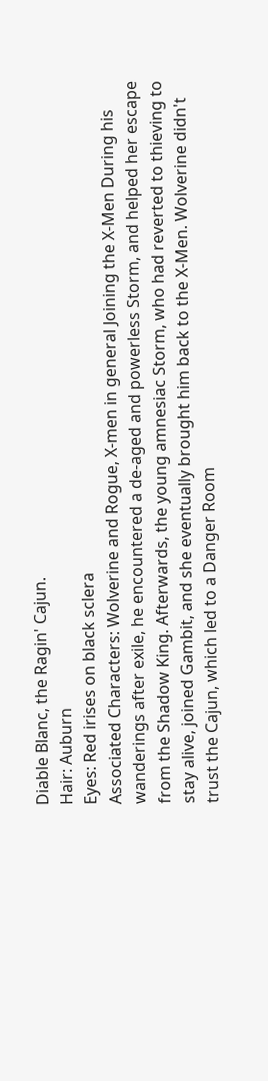Diable Blanc, the Ragin' Cajun.
Hair: Auburn
Eyes: Red irises on black sclera
Associated Characters: Wolverine and Rogue, X-men in general Joining the X-Men During his wanderings after exile, he encountered a de-aged and powerless Storm, and helped her escape from the Shadow King. Afterwards, the young amnesiac Storm, who had reverted to thieving to stay alive, joined Gambit, and she eventually brought him back to the X-Men. Wolverine didn't trust the Cajun, which led to a Danger Room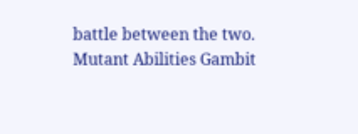battle between the two. Mutant Abilities Gambit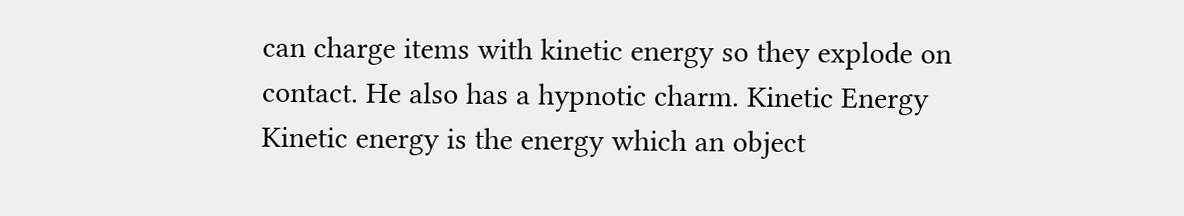can charge items with kinetic energy so they explode on contact. He also has a hypnotic charm. Kinetic Energy Kinetic energy is the energy which an object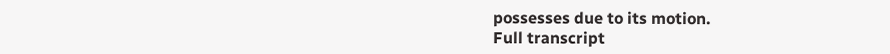possesses due to its motion.
Full transcript